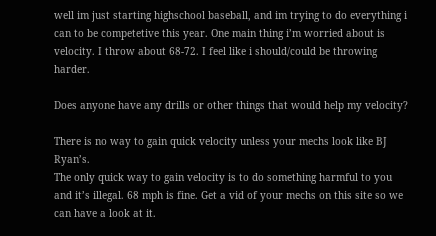well im just starting highschool baseball, and im trying to do everything i can to be competetive this year. One main thing i’m worried about is velocity. I throw about 68-72. I feel like i should/could be throwing harder.

Does anyone have any drills or other things that would help my velocity?

There is no way to gain quick velocity unless your mechs look like BJ Ryan’s.
The only quick way to gain velocity is to do something harmful to you and it’s illegal. 68 mph is fine. Get a vid of your mechs on this site so we can have a look at it.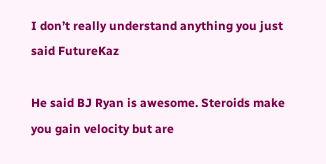I don’t really understand anything you just said FutureKaz

He said BJ Ryan is awesome. Steroids make you gain velocity but are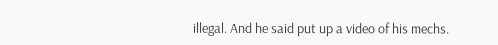illegal. And he said put up a video of his mechs.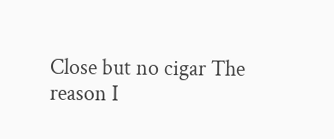Close but no cigar The reason I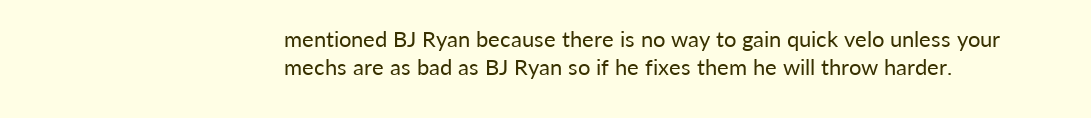mentioned BJ Ryan because there is no way to gain quick velo unless your mechs are as bad as BJ Ryan so if he fixes them he will throw harder.